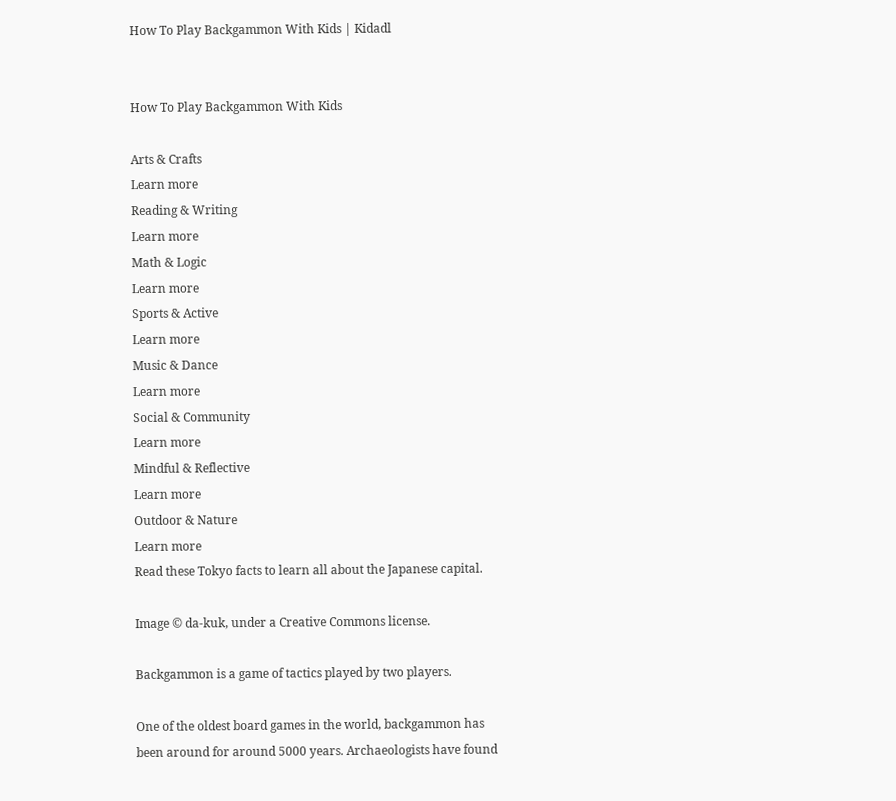How To Play Backgammon With Kids | Kidadl


How To Play Backgammon With Kids

Arts & Crafts
Learn more
Reading & Writing
Learn more
Math & Logic
Learn more
Sports & Active
Learn more
Music & Dance
Learn more
Social & Community
Learn more
Mindful & Reflective
Learn more
Outdoor & Nature
Learn more
Read these Tokyo facts to learn all about the Japanese capital.

Image © da-kuk, under a Creative Commons license.

Backgammon is a game of tactics played by two players.

One of the oldest board games in the world, backgammon has been around for around 5000 years. Archaeologists have found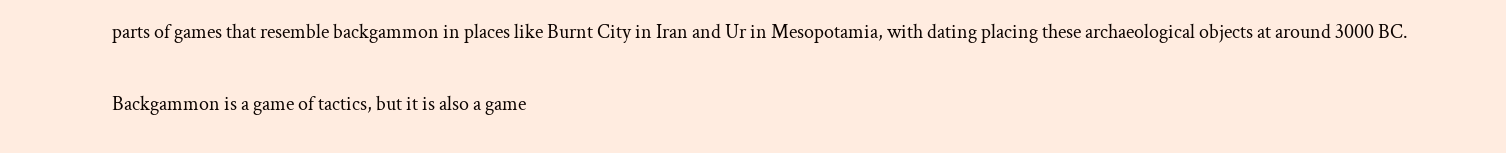parts of games that resemble backgammon in places like Burnt City in Iran and Ur in Mesopotamia, with dating placing these archaeological objects at around 3000 BC.

Backgammon is a game of tactics, but it is also a game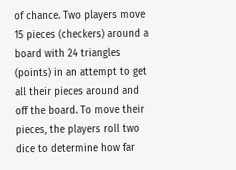of chance. Two players move 15 pieces (checkers) around a board with 24 triangles (points) in an attempt to get all their pieces around and off the board. To move their pieces, the players roll two dice to determine how far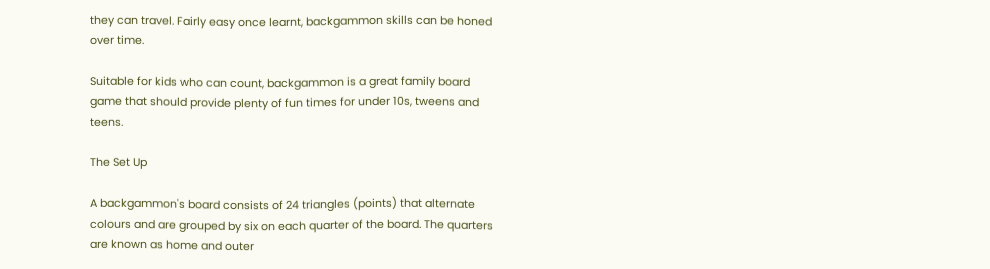they can travel. Fairly easy once learnt, backgammon skills can be honed over time.

Suitable for kids who can count, backgammon is a great family board game that should provide plenty of fun times for under 10s, tweens and teens.

The Set Up

A backgammon's board consists of 24 triangles (points) that alternate colours and are grouped by six on each quarter of the board. The quarters are known as home and outer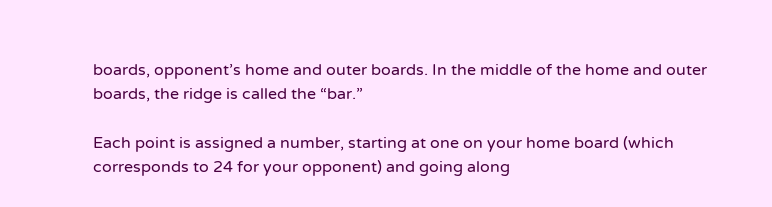boards, opponent’s home and outer boards. In the middle of the home and outer boards, the ridge is called the “bar.”

Each point is assigned a number, starting at one on your home board (which corresponds to 24 for your opponent) and going along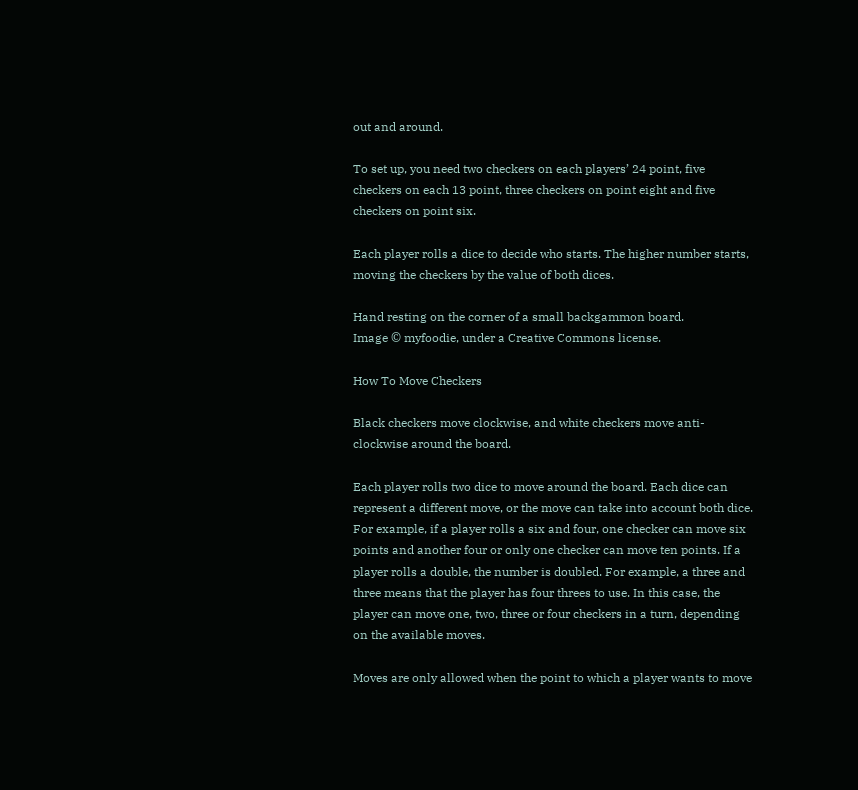out and around.

To set up, you need two checkers on each players’ 24 point, five checkers on each 13 point, three checkers on point eight and five checkers on point six.

Each player rolls a dice to decide who starts. The higher number starts, moving the checkers by the value of both dices.

Hand resting on the corner of a small backgammon board.
Image © myfoodie, under a Creative Commons license.

How To Move Checkers

Black checkers move clockwise, and white checkers move anti-clockwise around the board.

Each player rolls two dice to move around the board. Each dice can represent a different move, or the move can take into account both dice. For example, if a player rolls a six and four, one checker can move six points and another four or only one checker can move ten points. If a player rolls a double, the number is doubled. For example, a three and three means that the player has four threes to use. In this case, the player can move one, two, three or four checkers in a turn, depending on the available moves.

Moves are only allowed when the point to which a player wants to move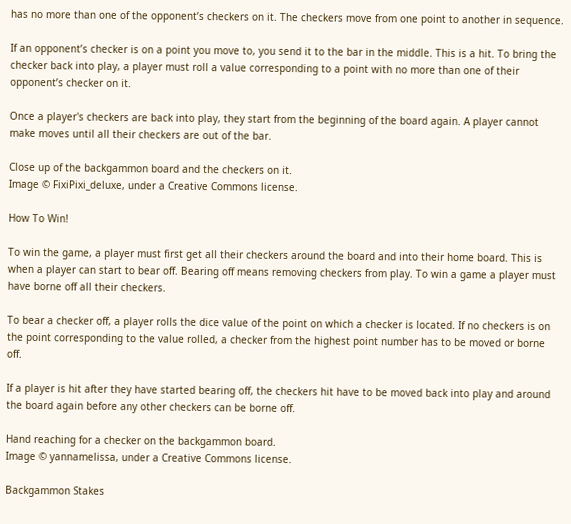has no more than one of the opponent’s checkers on it. The checkers move from one point to another in sequence.

If an opponent’s checker is on a point you move to, you send it to the bar in the middle. This is a hit. To bring the checker back into play, a player must roll a value corresponding to a point with no more than one of their opponent’s checker on it.

Once a player's checkers are back into play, they start from the beginning of the board again. A player cannot make moves until all their checkers are out of the bar.

Close up of the backgammon board and the checkers on it.
Image © FixiPixi_deluxe, under a Creative Commons license.

How To Win!

To win the game, a player must first get all their checkers around the board and into their home board. This is when a player can start to bear off. Bearing off means removing checkers from play. To win a game a player must have borne off all their checkers.

To bear a checker off, a player rolls the dice value of the point on which a checker is located. If no checkers is on the point corresponding to the value rolled, a checker from the highest point number has to be moved or borne off.

If a player is hit after they have started bearing off, the checkers hit have to be moved back into play and around the board again before any other checkers can be borne off.

Hand reaching for a checker on the backgammon board.
Image © yannamelissa, under a Creative Commons license.

Backgammon Stakes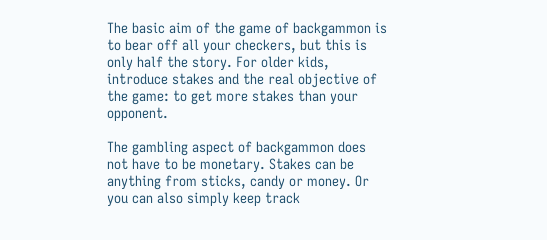The basic aim of the game of backgammon is to bear off all your checkers, but this is only half the story. For older kids, introduce stakes and the real objective of the game: to get more stakes than your opponent.

The gambling aspect of backgammon does not have to be monetary. Stakes can be anything from sticks, candy or money. Or you can also simply keep track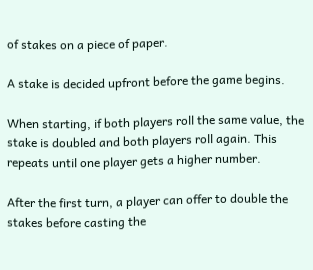of stakes on a piece of paper.

A stake is decided upfront before the game begins.

When starting, if both players roll the same value, the stake is doubled and both players roll again. This repeats until one player gets a higher number.

After the first turn, a player can offer to double the stakes before casting the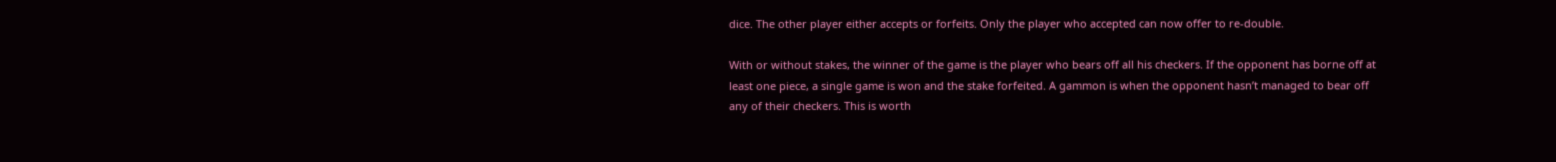dice. The other player either accepts or forfeits. Only the player who accepted can now offer to re-double.

With or without stakes, the winner of the game is the player who bears off all his checkers. If the opponent has borne off at least one piece, a single game is won and the stake forfeited. A gammon is when the opponent hasn’t managed to bear off any of their checkers. This is worth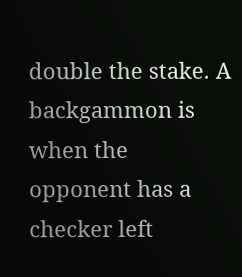double the stake. A backgammon is when the opponent has a checker left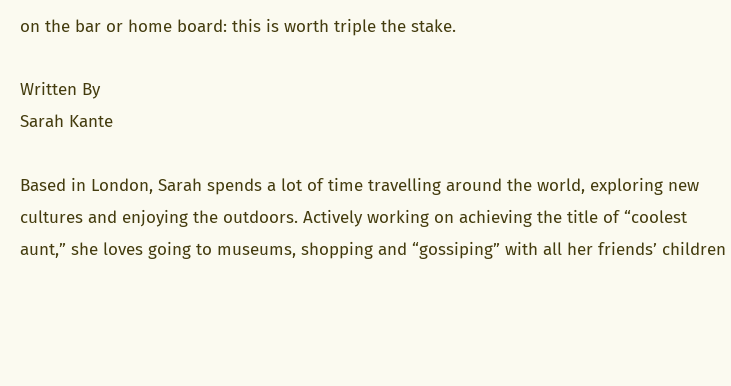on the bar or home board: this is worth triple the stake.

Written By
Sarah Kante

Based in London, Sarah spends a lot of time travelling around the world, exploring new cultures and enjoying the outdoors. Actively working on achieving the title of “coolest aunt,” she loves going to museums, shopping and “gossiping” with all her friends’ children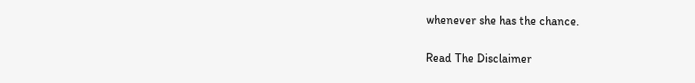whenever she has the chance.

Read The Disclaimer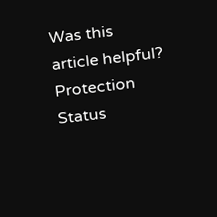Was this article helpful? Protection Status